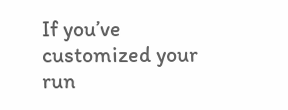If you’ve customized your run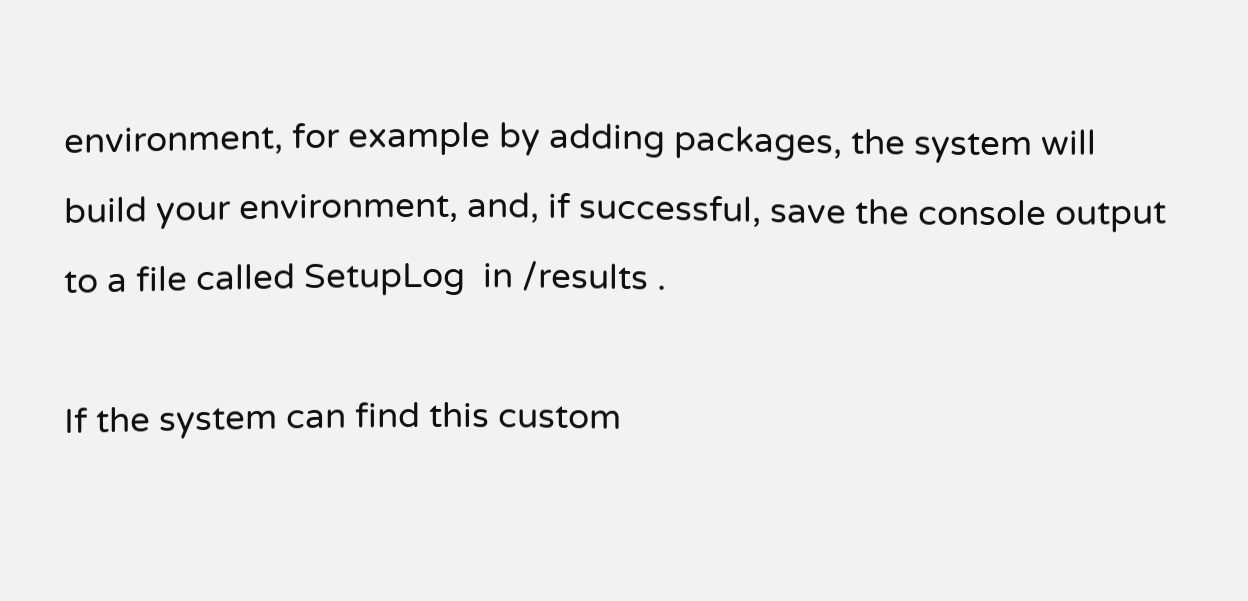environment, for example by adding packages, the system will build your environment, and, if successful, save the console output to a file called SetupLog  in /results .

If the system can find this custom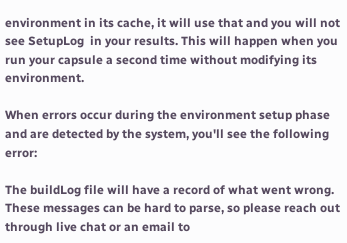environment in its cache, it will use that and you will not see SetupLog  in your results. This will happen when you run your capsule a second time without modifying its environment.

When errors occur during the environment setup phase and are detected by the system, you'll see the following error:

The buildLog file will have a record of what went wrong. These messages can be hard to parse, so please reach out through live chat or an email to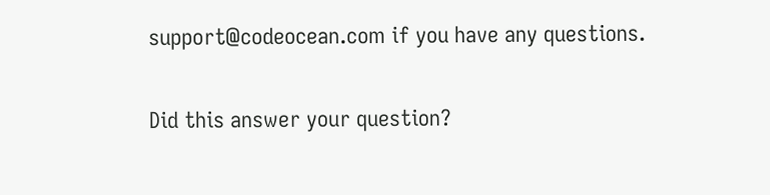support@codeocean.com if you have any questions.

Did this answer your question?